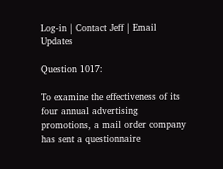Log-in | Contact Jeff | Email Updates

Question 1017:

To examine the effectiveness of its four annual advertising promotions, a mail order company has sent a questionnaire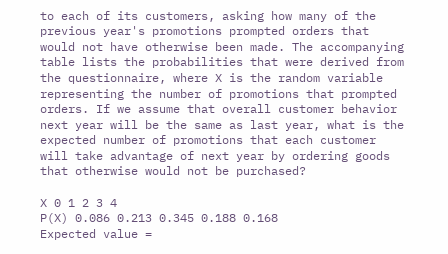to each of its customers, asking how many of the previous year's promotions prompted orders that would not have otherwise been made. The accompanying table lists the probabilities that were derived from the questionnaire, where X is the random variable representing the number of promotions that prompted orders. If we assume that overall customer behavior next year will be the same as last year, what is the expected number of promotions that each customer will take advantage of next year by ordering goods that otherwise would not be purchased?

X 0 1 2 3 4
P(X) 0.086 0.213 0.345 0.188 0.168
Expected value =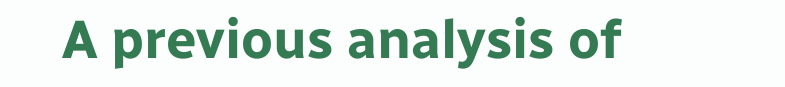A previous analysis of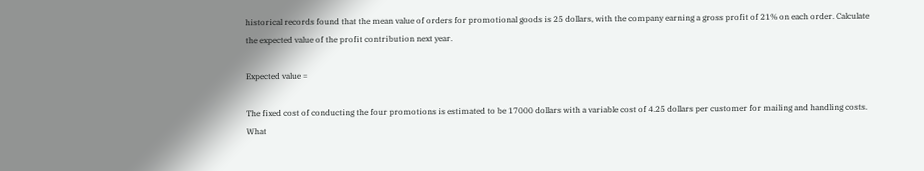historical records found that the mean value of orders for promotional goods is 25 dollars, with the company earning a gross profit of 21% on each order. Calculate the expected value of the profit contribution next year.

Expected value =

The fixed cost of conducting the four promotions is estimated to be 17000 dollars with a variable cost of 4.25 dollars per customer for mailing and handling costs. What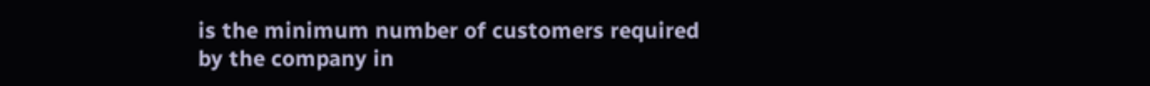is the minimum number of customers required by the company in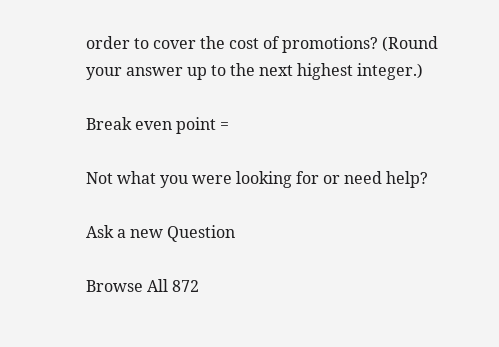order to cover the cost of promotions? (Round your answer up to the next highest integer.)

Break even point =

Not what you were looking for or need help?

Ask a new Question

Browse All 872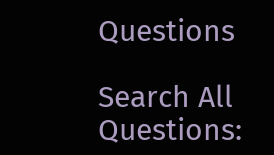Questions

Search All Questions: